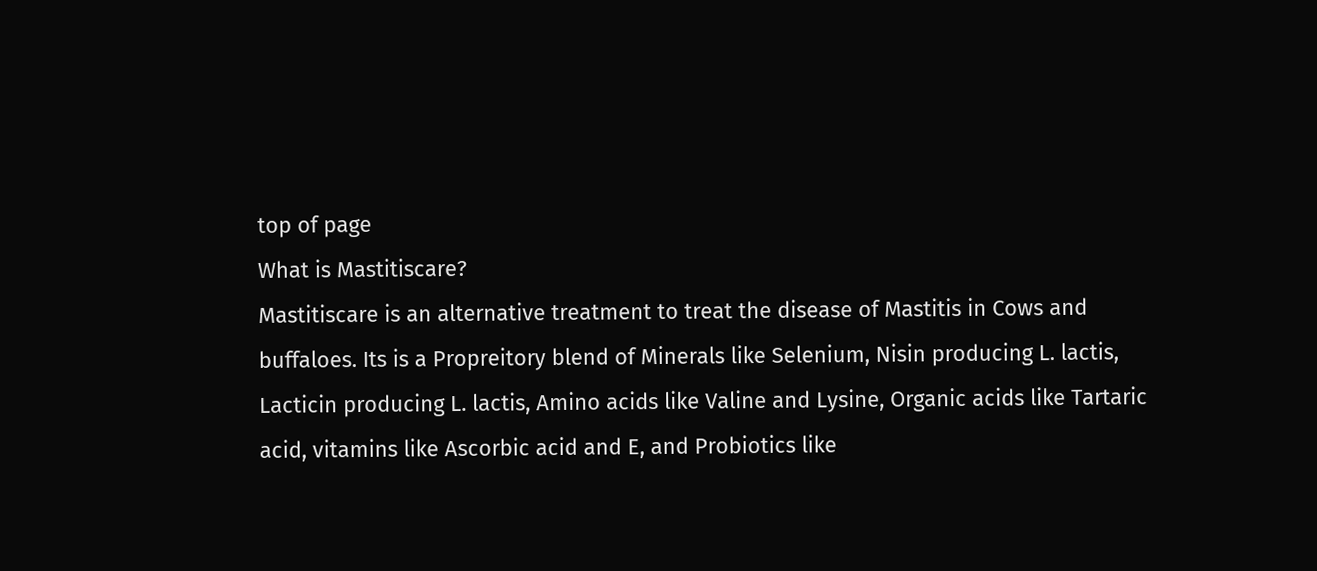top of page
What is Mastitiscare?
Mastitiscare is an alternative treatment to treat the disease of Mastitis in Cows and buffaloes. Its is a Propreitory blend of Minerals like Selenium, Nisin producing L. lactis, Lacticin producing L. lactis, Amino acids like Valine and Lysine, Organic acids like Tartaric acid, vitamins like Ascorbic acid and E, and Probiotics like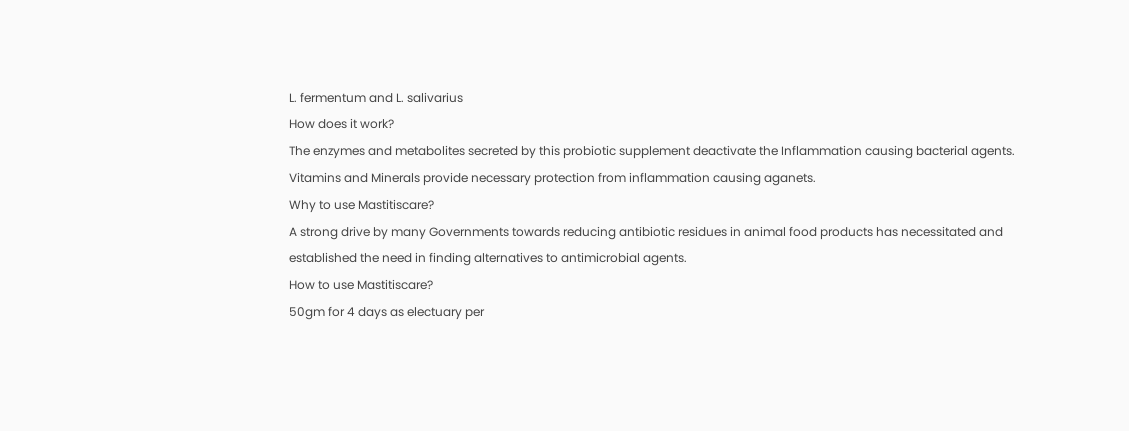L. fermentum and L. salivarius
How does it work?
The enzymes and metabolites secreted by this probiotic supplement deactivate the Inflammation causing bacterial agents. Vitamins and Minerals provide necessary protection from inflammation causing aganets.
Why to use Mastitiscare?
A strong drive by many Governments towards reducing antibiotic residues in animal food products has necessitated and established the need in finding alternatives to antimicrobial agents.
How to use Mastitiscare?
50gm for 4 days as electuary per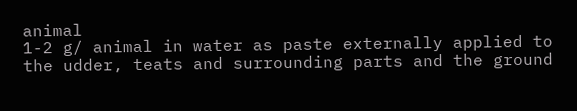animal
1-2 g/ animal in water as paste externally applied to the udder, teats and surrounding parts and the ground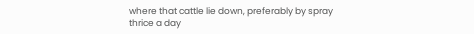where that cattle lie down, preferably by spray thrice a day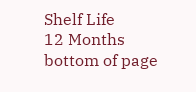Shelf Life
12 Months
bottom of page